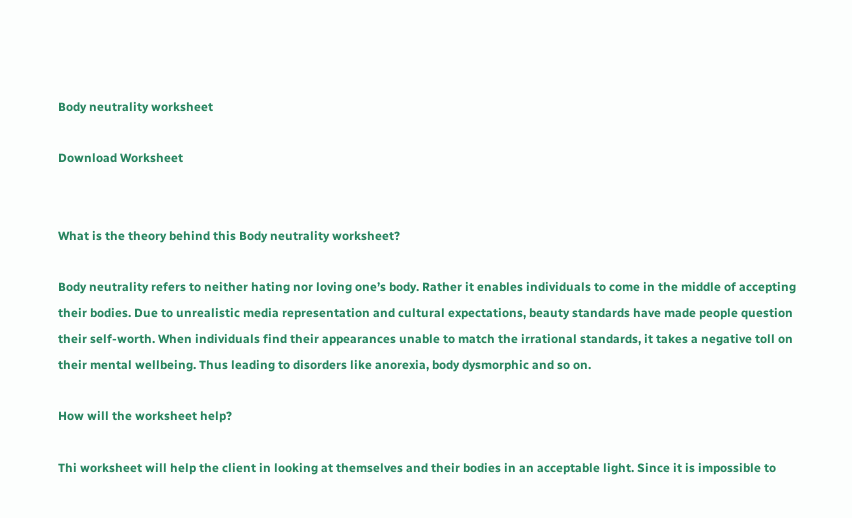Body neutrality worksheet

Download Worksheet


What is the theory behind this Body neutrality worksheet?

Body neutrality refers to neither hating nor loving one’s body. Rather it enables individuals to come in the middle of accepting their bodies. Due to unrealistic media representation and cultural expectations, beauty standards have made people question their self-worth. When individuals find their appearances unable to match the irrational standards, it takes a negative toll on their mental wellbeing. Thus leading to disorders like anorexia, body dysmorphic and so on.

How will the worksheet help?

Thi worksheet will help the client in looking at themselves and their bodies in an acceptable light. Since it is impossible to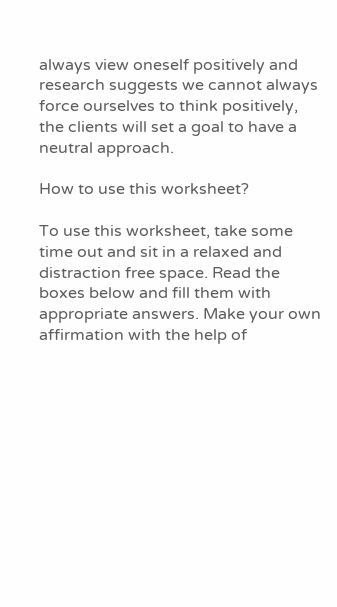always view oneself positively and research suggests we cannot always force ourselves to think positively, the clients will set a goal to have a neutral approach.

How to use this worksheet?

To use this worksheet, take some time out and sit in a relaxed and distraction free space. Read the boxes below and fill them with appropriate answers. Make your own affirmation with the help of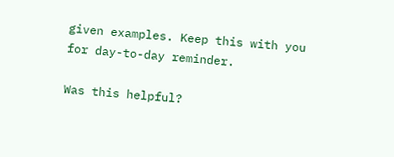given examples. Keep this with you for day-to-day reminder.

Was this helpful?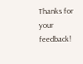Thanks for your feedback!